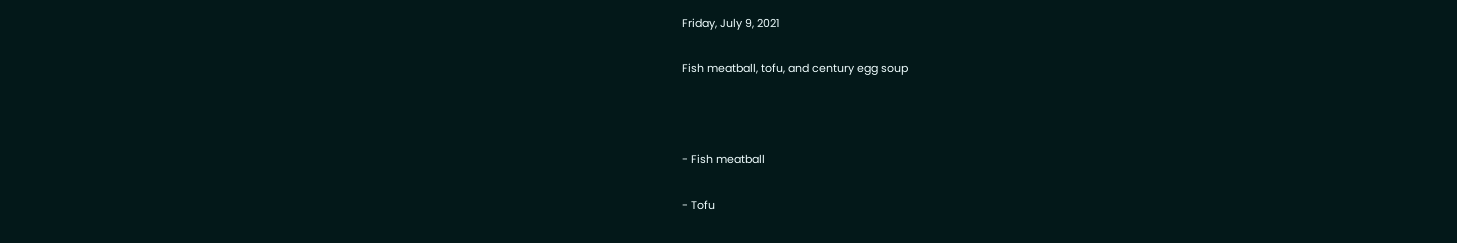Friday, July 9, 2021

Fish meatball, tofu, and century egg soup



- Fish meatball

- Tofu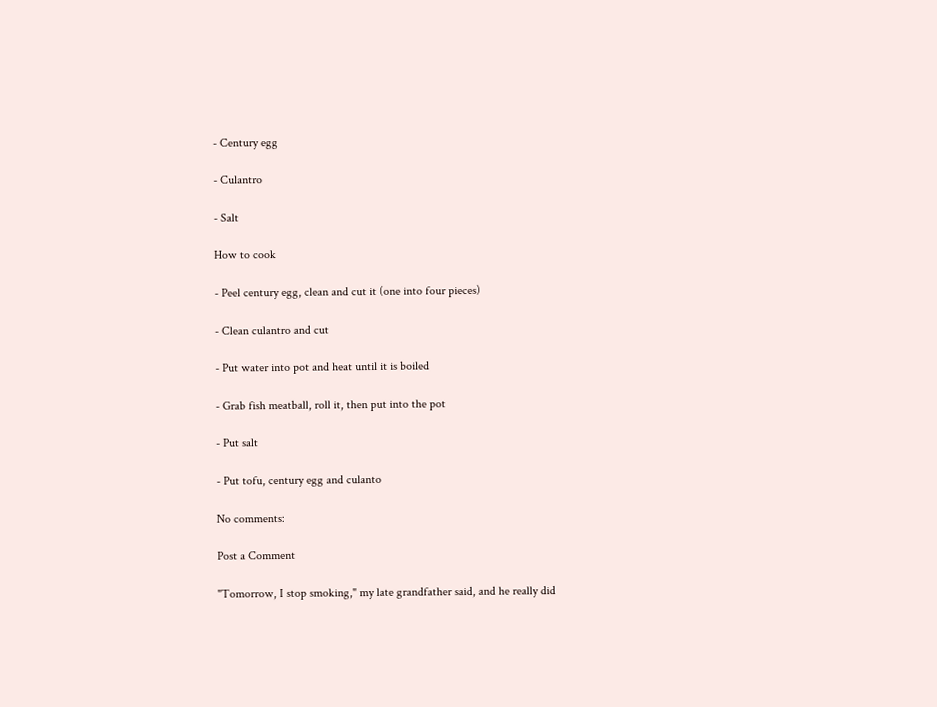- Century egg

- Culantro

- Salt

How to cook

- Peel century egg, clean and cut it (one into four pieces)

- Clean culantro and cut

- Put water into pot and heat until it is boiled

- Grab fish meatball, roll it, then put into the pot

- Put salt

- Put tofu, century egg and culanto

No comments:

Post a Comment

"Tomorrow, I stop smoking," my late grandfather said, and he really did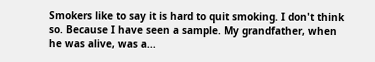Smokers like to say it is hard to quit smoking. I don't think so. Because I have seen a sample. My grandfather, when he was alive, was a...